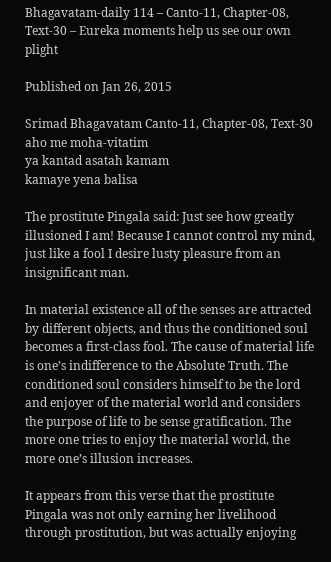Bhagavatam-daily 114 – Canto-11, Chapter-08, Text-30 – Eureka moments help us see our own plight

Published on Jan 26, 2015

Srimad Bhagavatam Canto-11, Chapter-08, Text-30
aho me moha-vitatim
ya kantad asatah kamam
kamaye yena balisa

The prostitute Pingala said: Just see how greatly illusioned I am! Because I cannot control my mind, just like a fool I desire lusty pleasure from an insignificant man.

In material existence all of the senses are attracted by different objects, and thus the conditioned soul becomes a first-class fool. The cause of material life is one’s indifference to the Absolute Truth. The conditioned soul considers himself to be the lord and enjoyer of the material world and considers the purpose of life to be sense gratification. The more one tries to enjoy the material world, the more one’s illusion increases.

It appears from this verse that the prostitute Pingala was not only earning her livelihood through prostitution, but was actually enjoying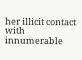her illicit contact with innumerable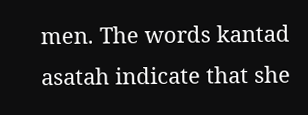men. The words kantad asatah indicate that she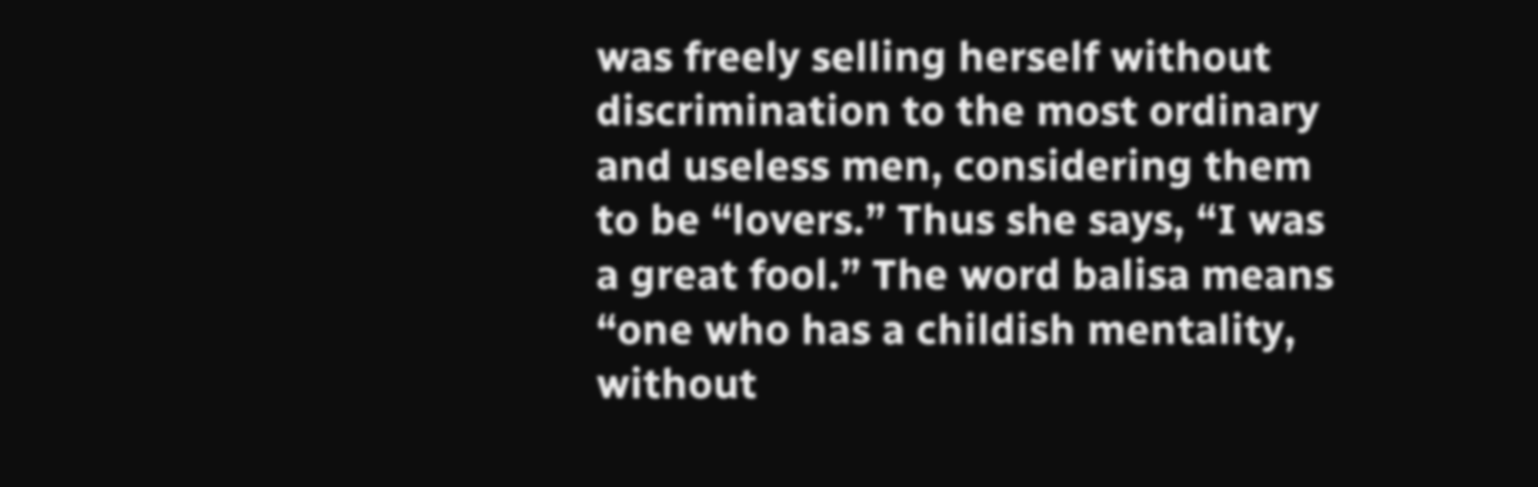was freely selling herself without discrimination to the most ordinary and useless men, considering them to be “lovers.” Thus she says, “I was a great fool.” The word balisa means “one who has a childish mentality, without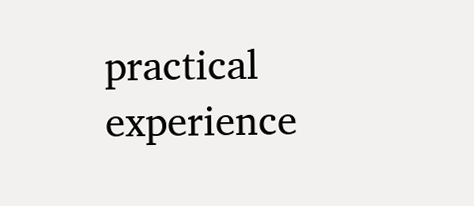practical experience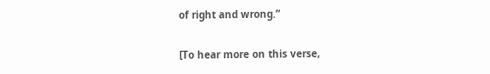of right and wrong.”

[To hear more on this verse,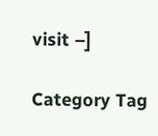visit –]

Category Tag